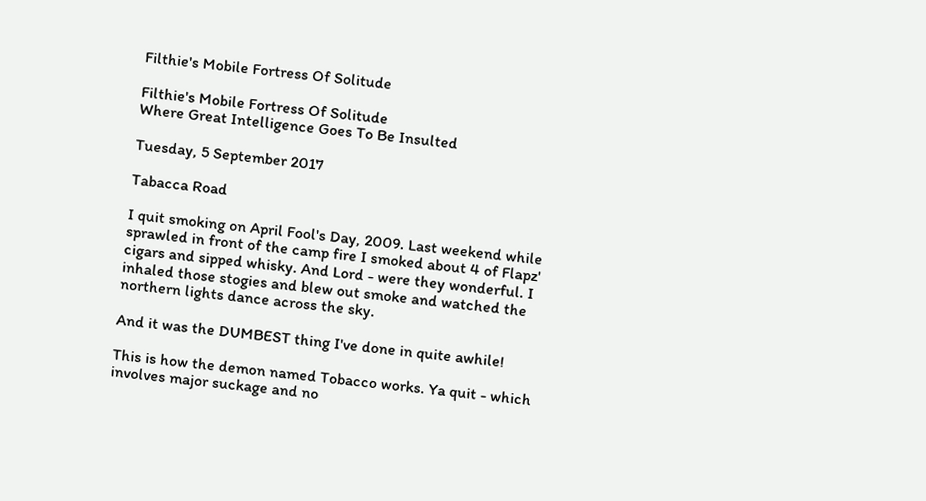Filthie's Mobile Fortress Of Solitude

Filthie's Mobile Fortress Of Solitude
Where Great Intelligence Goes To Be Insulted

Tuesday, 5 September 2017

Tabacca Road

I quit smoking on April Fool's Day, 2009. Last weekend while sprawled in front of the camp fire I smoked about 4 of Flapz' cigars and sipped whisky. And Lord - were they wonderful. I inhaled those stogies and blew out smoke and watched the northern lights dance across the sky.

And it was the DUMBEST thing I've done in quite awhile!

This is how the demon named Tobacco works. Ya quit - which involves major suckage and no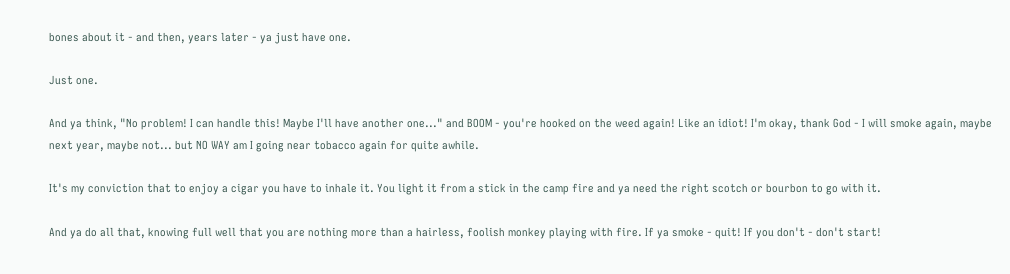bones about it - and then, years later - ya just have one.

Just one.

And ya think, "No problem! I can handle this! Maybe I'll have another one..." and BOOM - you're hooked on the weed again! Like an idiot! I'm okay, thank God - I will smoke again, maybe next year, maybe not... but NO WAY am I going near tobacco again for quite awhile.

It's my conviction that to enjoy a cigar you have to inhale it. You light it from a stick in the camp fire and ya need the right scotch or bourbon to go with it.

And ya do all that, knowing full well that you are nothing more than a hairless, foolish monkey playing with fire. If ya smoke - quit! If you don't - don't start!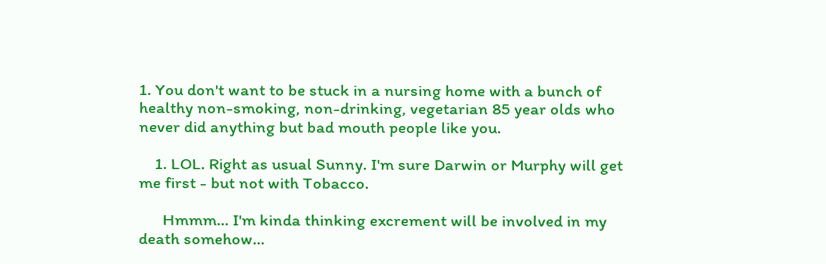1. You don't want to be stuck in a nursing home with a bunch of healthy non-smoking, non-drinking, vegetarian 85 year olds who never did anything but bad mouth people like you.

    1. LOL. Right as usual Sunny. I'm sure Darwin or Murphy will get me first - but not with Tobacco.

      Hmmm... I'm kinda thinking excrement will be involved in my death somehow...